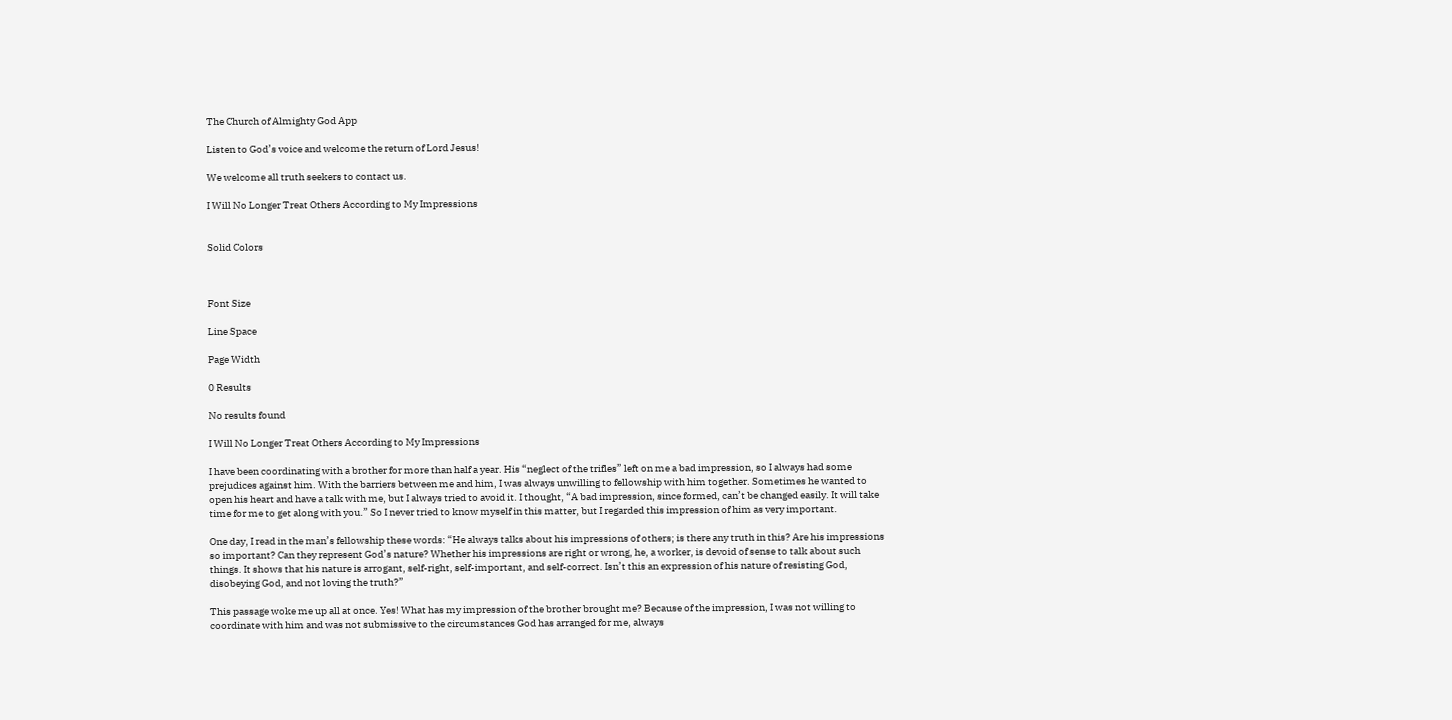The Church of Almighty God App

Listen to God’s voice and welcome the return of Lord Jesus!

We welcome all truth seekers to contact us.

I Will No Longer Treat Others According to My Impressions


Solid Colors



Font Size

Line Space

Page Width

0 Results

No results found

I Will No Longer Treat Others According to My Impressions

I have been coordinating with a brother for more than half a year. His “neglect of the trifles” left on me a bad impression, so I always had some prejudices against him. With the barriers between me and him, I was always unwilling to fellowship with him together. Sometimes he wanted to open his heart and have a talk with me, but I always tried to avoid it. I thought, “A bad impression, since formed, can’t be changed easily. It will take time for me to get along with you.” So I never tried to know myself in this matter, but I regarded this impression of him as very important.

One day, I read in the man’s fellowship these words: “He always talks about his impressions of others; is there any truth in this? Are his impressions so important? Can they represent God’s nature? Whether his impressions are right or wrong, he, a worker, is devoid of sense to talk about such things. It shows that his nature is arrogant, self-right, self-important, and self-correct. Isn’t this an expression of his nature of resisting God, disobeying God, and not loving the truth?”

This passage woke me up all at once. Yes! What has my impression of the brother brought me? Because of the impression, I was not willing to coordinate with him and was not submissive to the circumstances God has arranged for me, always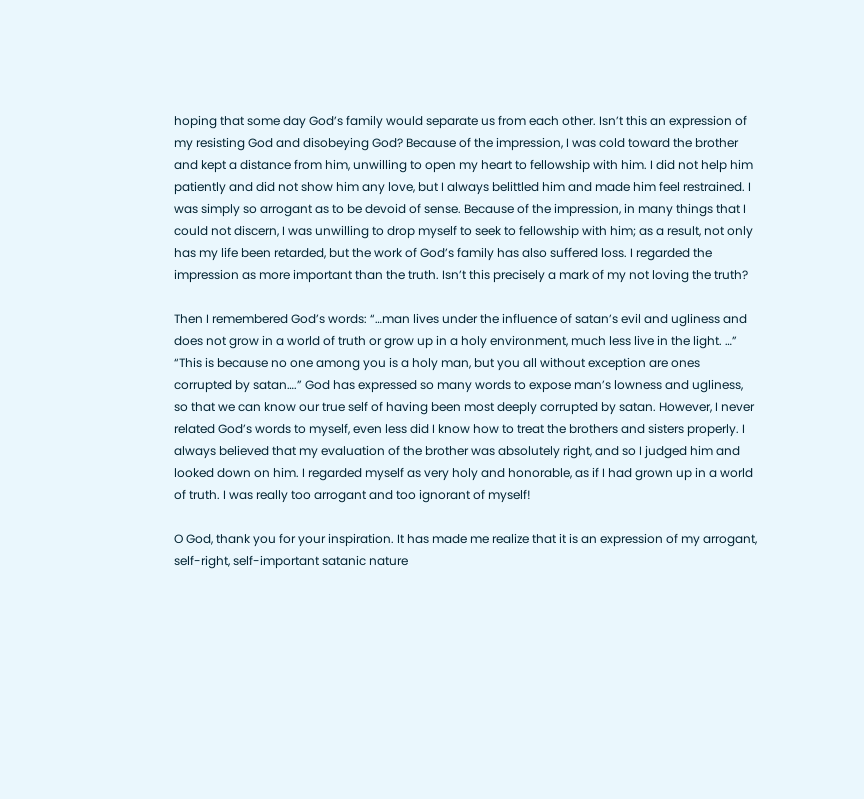hoping that some day God’s family would separate us from each other. Isn’t this an expression of my resisting God and disobeying God? Because of the impression, I was cold toward the brother and kept a distance from him, unwilling to open my heart to fellowship with him. I did not help him patiently and did not show him any love, but I always belittled him and made him feel restrained. I was simply so arrogant as to be devoid of sense. Because of the impression, in many things that I could not discern, I was unwilling to drop myself to seek to fellowship with him; as a result, not only has my life been retarded, but the work of God’s family has also suffered loss. I regarded the impression as more important than the truth. Isn’t this precisely a mark of my not loving the truth?

Then I remembered God’s words: “…man lives under the influence of satan’s evil and ugliness and does not grow in a world of truth or grow up in a holy environment, much less live in the light. …” “This is because no one among you is a holy man, but you all without exception are ones corrupted by satan….” God has expressed so many words to expose man’s lowness and ugliness, so that we can know our true self of having been most deeply corrupted by satan. However, I never related God’s words to myself, even less did I know how to treat the brothers and sisters properly. I always believed that my evaluation of the brother was absolutely right, and so I judged him and looked down on him. I regarded myself as very holy and honorable, as if I had grown up in a world of truth. I was really too arrogant and too ignorant of myself!

O God, thank you for your inspiration. It has made me realize that it is an expression of my arrogant, self-right, self-important satanic nature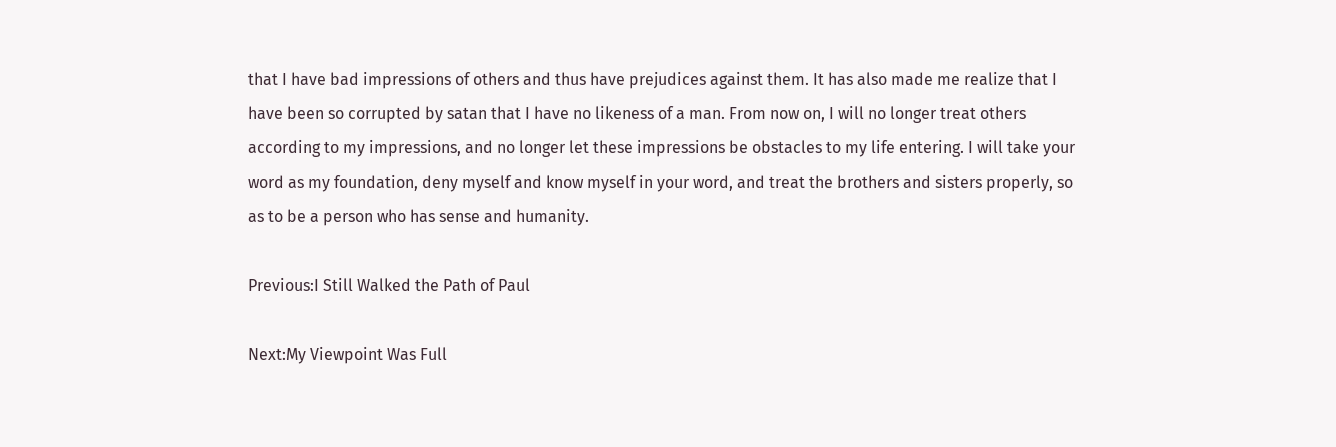that I have bad impressions of others and thus have prejudices against them. It has also made me realize that I have been so corrupted by satan that I have no likeness of a man. From now on, I will no longer treat others according to my impressions, and no longer let these impressions be obstacles to my life entering. I will take your word as my foundation, deny myself and know myself in your word, and treat the brothers and sisters properly, so as to be a person who has sense and humanity.

Previous:I Still Walked the Path of Paul

Next:My Viewpoint Was Full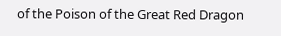of the Poison of the Great Red Dragon